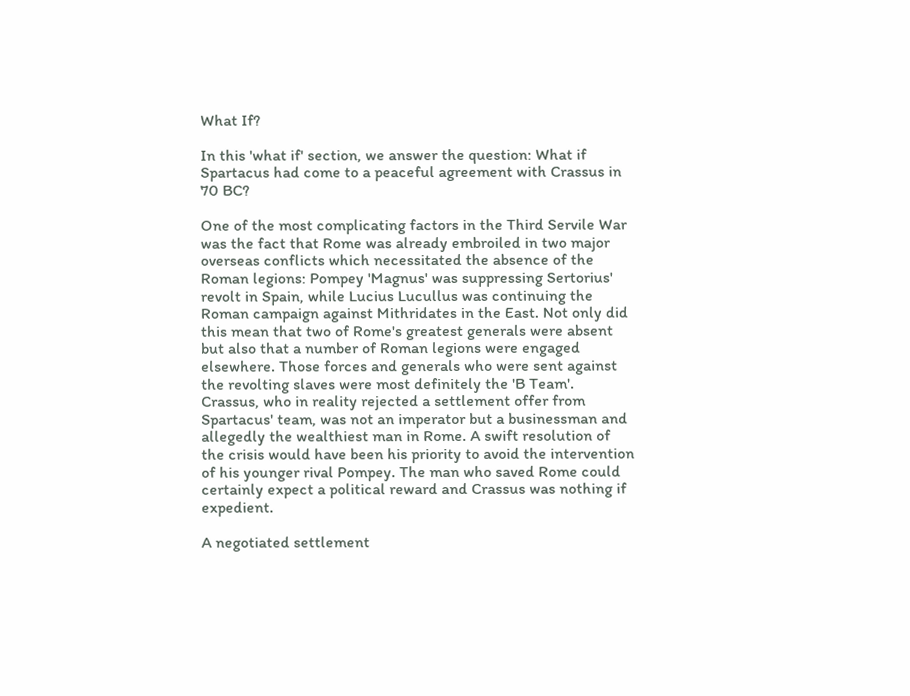What If?

In this 'what if' section, we answer the question: What if Spartacus had come to a peaceful agreement with Crassus in 70 BC?

One of the most complicating factors in the Third Servile War was the fact that Rome was already embroiled in two major overseas conflicts which necessitated the absence of the Roman legions: Pompey 'Magnus' was suppressing Sertorius' revolt in Spain, while Lucius Lucullus was continuing the Roman campaign against Mithridates in the East. Not only did this mean that two of Rome's greatest generals were absent but also that a number of Roman legions were engaged elsewhere. Those forces and generals who were sent against the revolting slaves were most definitely the 'B Team'. Crassus, who in reality rejected a settlement offer from Spartacus' team, was not an imperator but a businessman and allegedly the wealthiest man in Rome. A swift resolution of the crisis would have been his priority to avoid the intervention of his younger rival Pompey. The man who saved Rome could certainly expect a political reward and Crassus was nothing if expedient.

A negotiated settlement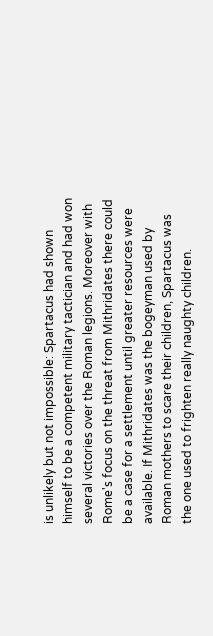is unlikely but not impossible: Spartacus had shown himself to be a competent military tactician and had won several victories over the Roman legions. Moreover with Rome's focus on the threat from Mithridates there could be a case for a settlement until greater resources were available. If Mithridates was the bogeyman used by Roman mothers to scare their children, Spartacus was the one used to frighten really naughty children.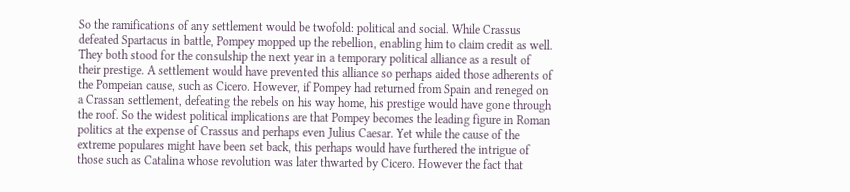So the ramifications of any settlement would be twofold: political and social. While Crassus defeated Spartacus in battle, Pompey mopped up the rebellion, enabling him to claim credit as well. They both stood for the consulship the next year in a temporary political alliance as a result of their prestige. A settlement would have prevented this alliance so perhaps aided those adherents of the Pompeian cause, such as Cicero. However, if Pompey had returned from Spain and reneged on a Crassan settlement, defeating the rebels on his way home, his prestige would have gone through the roof. So the widest political implications are that Pompey becomes the leading figure in Roman politics at the expense of Crassus and perhaps even Julius Caesar. Yet while the cause of the extreme populares might have been set back, this perhaps would have furthered the intrigue of those such as Catalina whose revolution was later thwarted by Cicero. However the fact that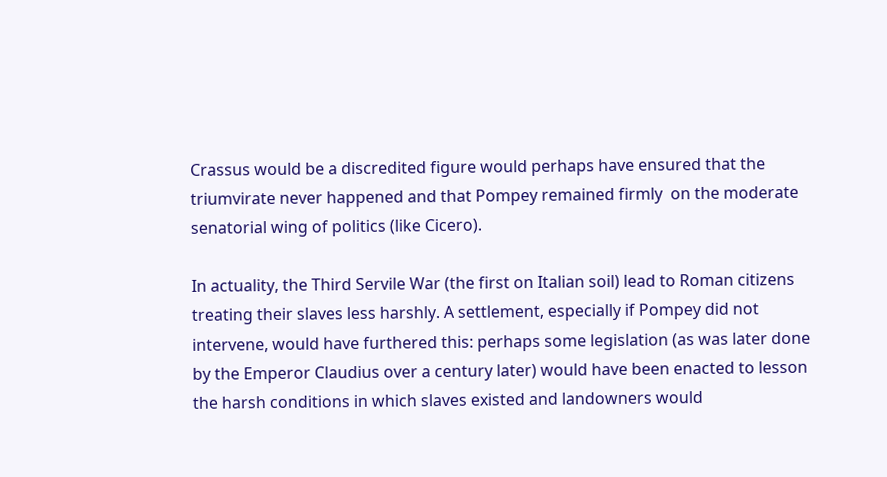Crassus would be a discredited figure would perhaps have ensured that the triumvirate never happened and that Pompey remained firmly  on the moderate senatorial wing of politics (like Cicero).

In actuality, the Third Servile War (the first on Italian soil) lead to Roman citizens treating their slaves less harshly. A settlement, especially if Pompey did not intervene, would have furthered this: perhaps some legislation (as was later done by the Emperor Claudius over a century later) would have been enacted to lesson the harsh conditions in which slaves existed and landowners would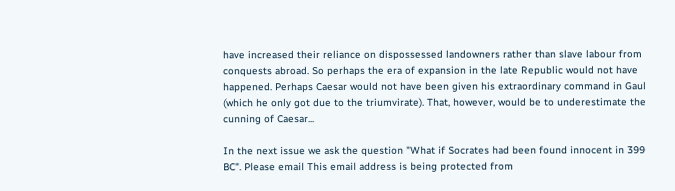have increased their reliance on dispossessed landowners rather than slave labour from conquests abroad. So perhaps the era of expansion in the late Republic would not have happened. Perhaps Caesar would not have been given his extraordinary command in Gaul (which he only got due to the triumvirate). That, however, would be to underestimate the cunning of Caesar...

In the next issue we ask the question "What if Socrates had been found innocent in 399 BC". Please email This email address is being protected from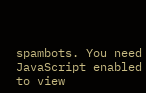spambots. You need JavaScript enabled to view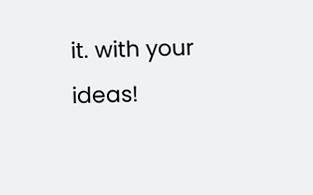it. with your ideas!